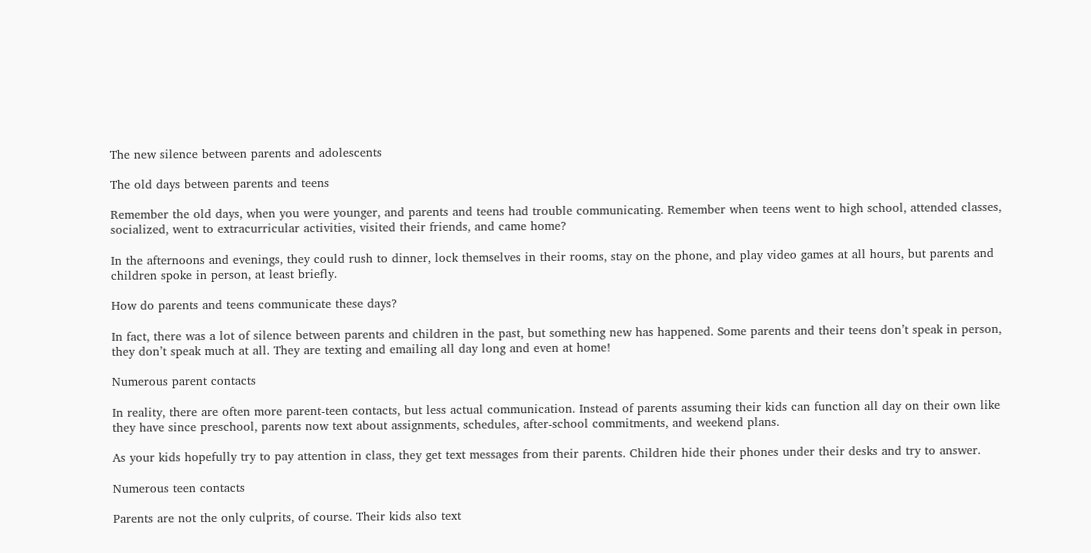The new silence between parents and adolescents

The old days between parents and teens

Remember the old days, when you were younger, and parents and teens had trouble communicating. Remember when teens went to high school, attended classes, socialized, went to extracurricular activities, visited their friends, and came home?

In the afternoons and evenings, they could rush to dinner, lock themselves in their rooms, stay on the phone, and play video games at all hours, but parents and children spoke in person, at least briefly.

How do parents and teens communicate these days?

In fact, there was a lot of silence between parents and children in the past, but something new has happened. Some parents and their teens don’t speak in person, they don’t speak much at all. They are texting and emailing all day long and even at home!

Numerous parent contacts

In reality, there are often more parent-teen contacts, but less actual communication. Instead of parents assuming their kids can function all day on their own like they have since preschool, parents now text about assignments, schedules, after-school commitments, and weekend plans.

As your kids hopefully try to pay attention in class, they get text messages from their parents. Children hide their phones under their desks and try to answer.

Numerous teen contacts

Parents are not the only culprits, of course. Their kids also text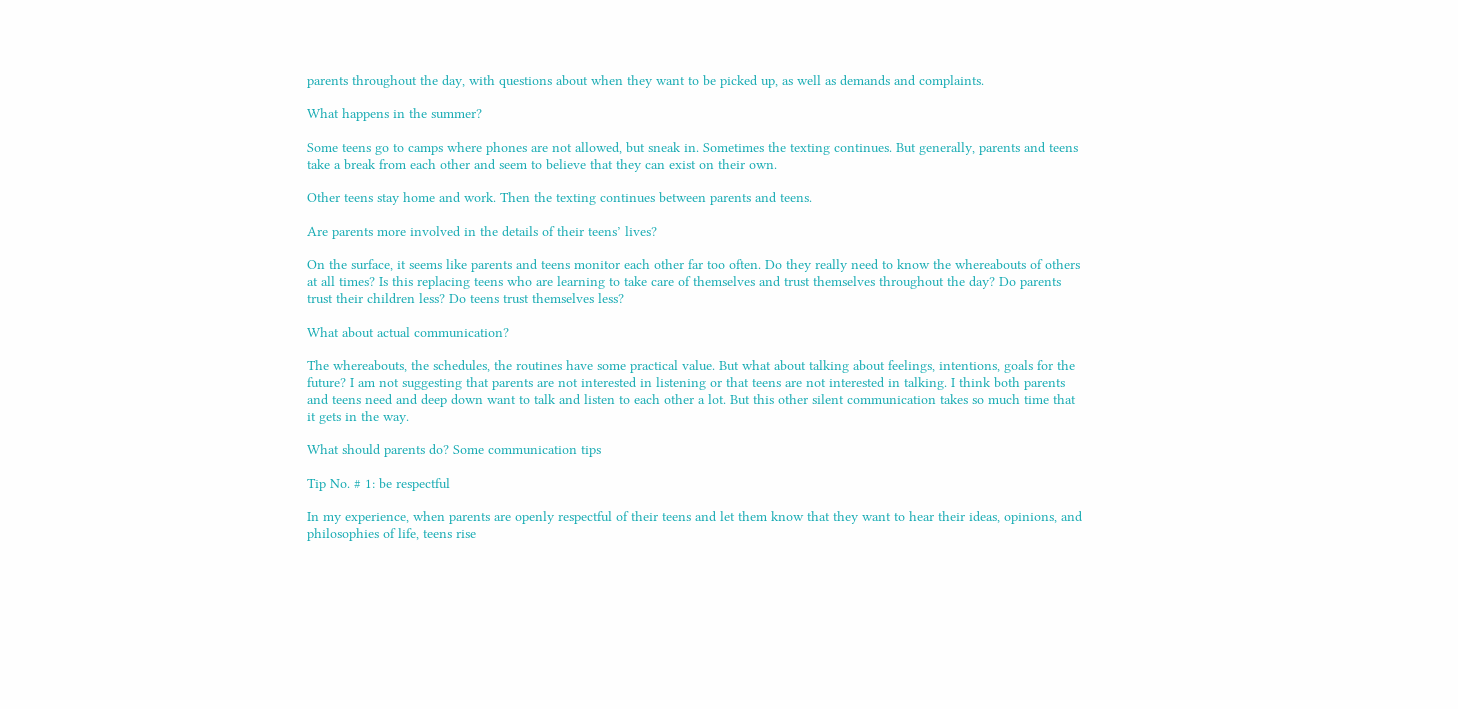parents throughout the day, with questions about when they want to be picked up, as well as demands and complaints.

What happens in the summer?

Some teens go to camps where phones are not allowed, but sneak in. Sometimes the texting continues. But generally, parents and teens take a break from each other and seem to believe that they can exist on their own.

Other teens stay home and work. Then the texting continues between parents and teens.

Are parents more involved in the details of their teens’ lives?

On the surface, it seems like parents and teens monitor each other far too often. Do they really need to know the whereabouts of others at all times? Is this replacing teens who are learning to take care of themselves and trust themselves throughout the day? Do parents trust their children less? Do teens trust themselves less?

What about actual communication?

The whereabouts, the schedules, the routines have some practical value. But what about talking about feelings, intentions, goals for the future? I am not suggesting that parents are not interested in listening or that teens are not interested in talking. I think both parents and teens need and deep down want to talk and listen to each other a lot. But this other silent communication takes so much time that it gets in the way.

What should parents do? Some communication tips

Tip No. # 1: be respectful

In my experience, when parents are openly respectful of their teens and let them know that they want to hear their ideas, opinions, and philosophies of life, teens rise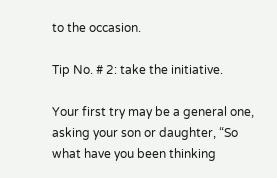to the occasion.

Tip No. # 2: take the initiative.

Your first try may be a general one, asking your son or daughter, “So what have you been thinking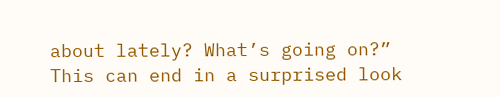about lately? What’s going on?” This can end in a surprised look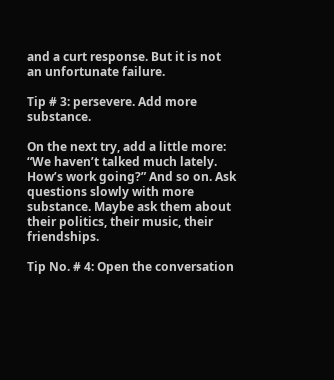and a curt response. But it is not an unfortunate failure.

Tip # 3: persevere. Add more substance.

On the next try, add a little more: “We haven’t talked much lately. How’s work going?” And so on. Ask questions slowly with more substance. Maybe ask them about their politics, their music, their friendships.

Tip No. # 4: Open the conversation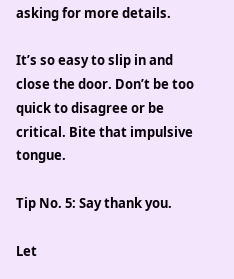asking for more details.

It’s so easy to slip in and close the door. Don’t be too quick to disagree or be critical. Bite that impulsive tongue.

Tip No. 5: Say thank you.

Let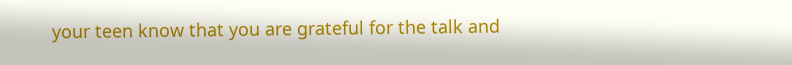your teen know that you are grateful for the talk and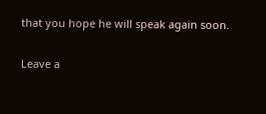that you hope he will speak again soon.

Leave a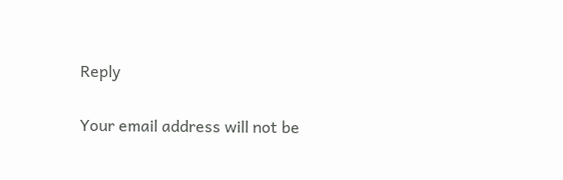Reply

Your email address will not be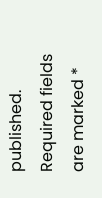published. Required fields are marked *